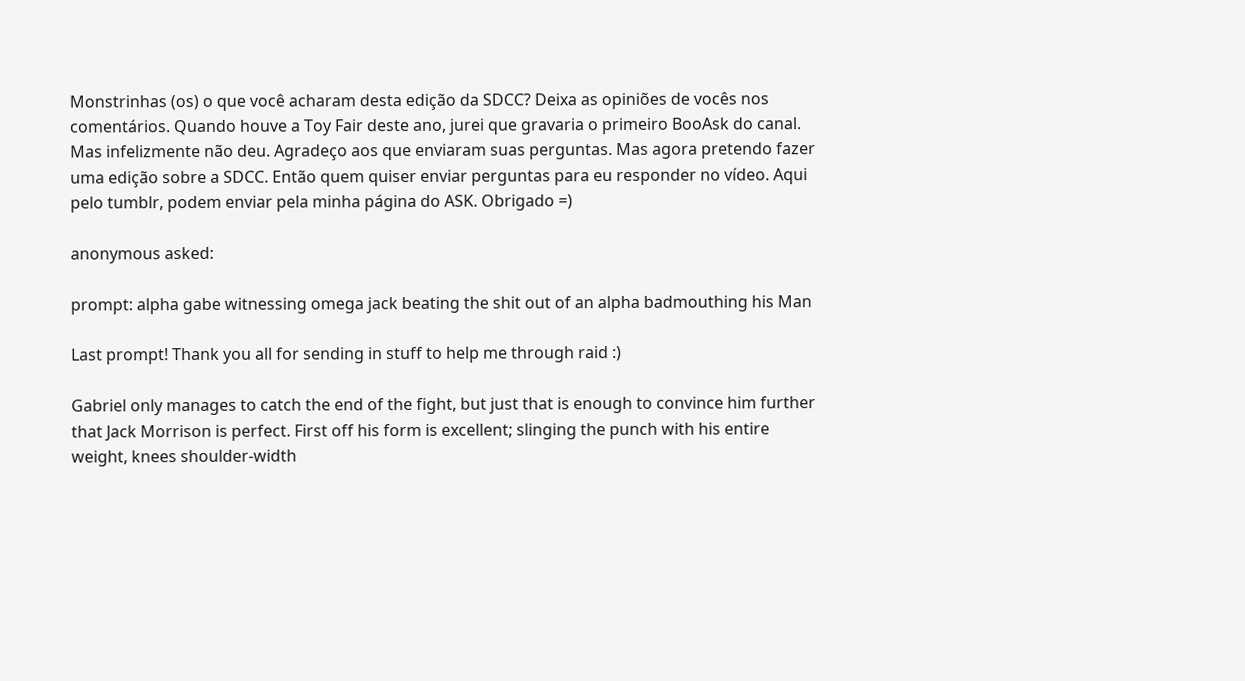Monstrinhas (os) o que você acharam desta edição da SDCC? Deixa as opiniões de vocês nos comentários. Quando houve a Toy Fair deste ano, jurei que gravaria o primeiro BooAsk do canal. Mas infelizmente não deu. Agradeço aos que enviaram suas perguntas. Mas agora pretendo fazer uma edição sobre a SDCC. Então quem quiser enviar perguntas para eu responder no vídeo. Aqui pelo tumblr, podem enviar pela minha página do ASK. Obrigado =)

anonymous asked:

prompt: alpha gabe witnessing omega jack beating the shit out of an alpha badmouthing his Man

Last prompt! Thank you all for sending in stuff to help me through raid :)

Gabriel only manages to catch the end of the fight, but just that is enough to convince him further that Jack Morrison is perfect. First off his form is excellent; slinging the punch with his entire weight, knees shoulder-width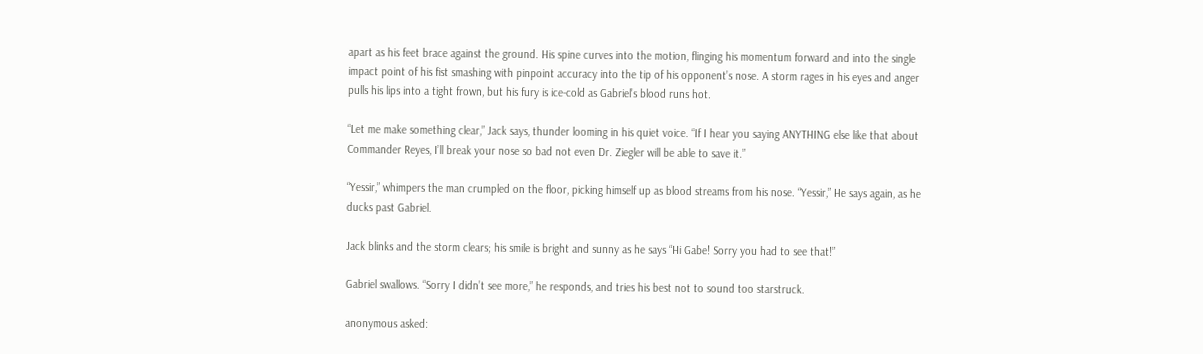apart as his feet brace against the ground. His spine curves into the motion, flinging his momentum forward and into the single impact point of his fist smashing with pinpoint accuracy into the tip of his opponent’s nose. A storm rages in his eyes and anger pulls his lips into a tight frown, but his fury is ice-cold as Gabriel’s blood runs hot.

“Let me make something clear,” Jack says, thunder looming in his quiet voice. “If I hear you saying ANYTHING else like that about Commander Reyes, I’ll break your nose so bad not even Dr. Ziegler will be able to save it.”

“Yessir,” whimpers the man crumpled on the floor, picking himself up as blood streams from his nose. “Yessir,” He says again, as he ducks past Gabriel.

Jack blinks and the storm clears; his smile is bright and sunny as he says “Hi Gabe! Sorry you had to see that!”

Gabriel swallows. “Sorry I didn’t see more,” he responds, and tries his best not to sound too starstruck.

anonymous asked: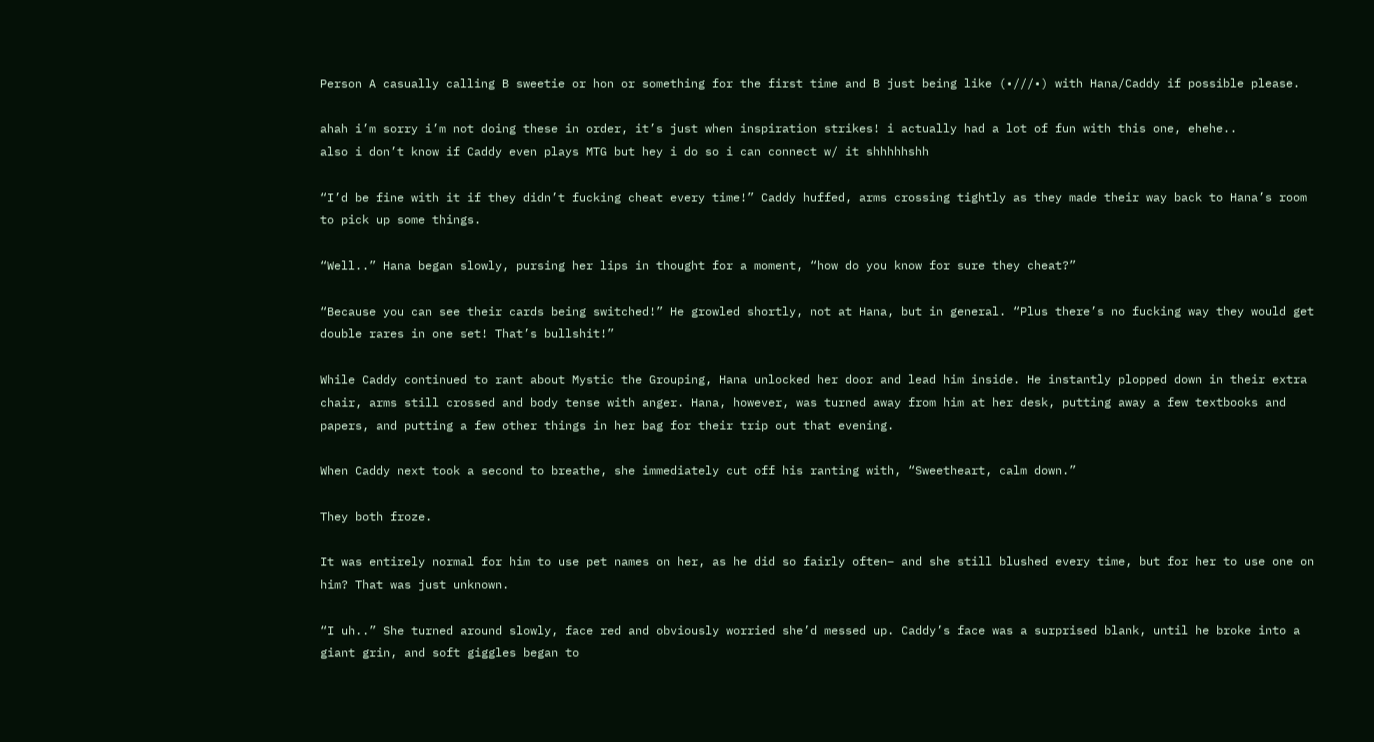Person A casually calling B sweetie or hon or something for the first time and B just being like (•///•) with Hana/Caddy if possible please.

ahah i’m sorry i’m not doing these in order, it’s just when inspiration strikes! i actually had a lot of fun with this one, ehehe..
also i don’t know if Caddy even plays MTG but hey i do so i can connect w/ it shhhhhshh

“I’d be fine with it if they didn’t fucking cheat every time!” Caddy huffed, arms crossing tightly as they made their way back to Hana’s room to pick up some things.

“Well..” Hana began slowly, pursing her lips in thought for a moment, “how do you know for sure they cheat?”

“Because you can see their cards being switched!” He growled shortly, not at Hana, but in general. “Plus there’s no fucking way they would get double rares in one set! That’s bullshit!”

While Caddy continued to rant about Mystic the Grouping, Hana unlocked her door and lead him inside. He instantly plopped down in their extra chair, arms still crossed and body tense with anger. Hana, however, was turned away from him at her desk, putting away a few textbooks and papers, and putting a few other things in her bag for their trip out that evening.

When Caddy next took a second to breathe, she immediately cut off his ranting with, “Sweetheart, calm down.”

They both froze.

It was entirely normal for him to use pet names on her, as he did so fairly often– and she still blushed every time, but for her to use one on him? That was just unknown.

“I uh..” She turned around slowly, face red and obviously worried she’d messed up. Caddy’s face was a surprised blank, until he broke into a giant grin, and soft giggles began to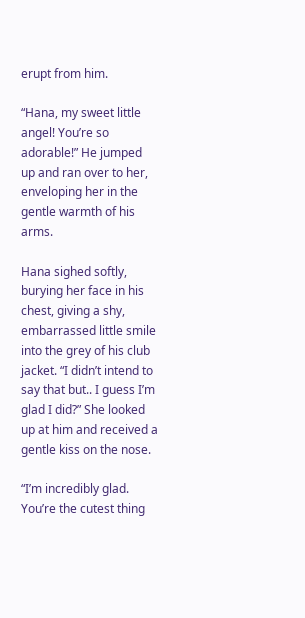erupt from him.

“Hana, my sweet little angel! You’re so adorable!” He jumped up and ran over to her, enveloping her in the gentle warmth of his arms.

Hana sighed softly, burying her face in his chest, giving a shy, embarrassed little smile into the grey of his club jacket. “I didn’t intend to say that but.. I guess I’m glad I did?” She looked up at him and received a gentle kiss on the nose.

“I’m incredibly glad. You’re the cutest thing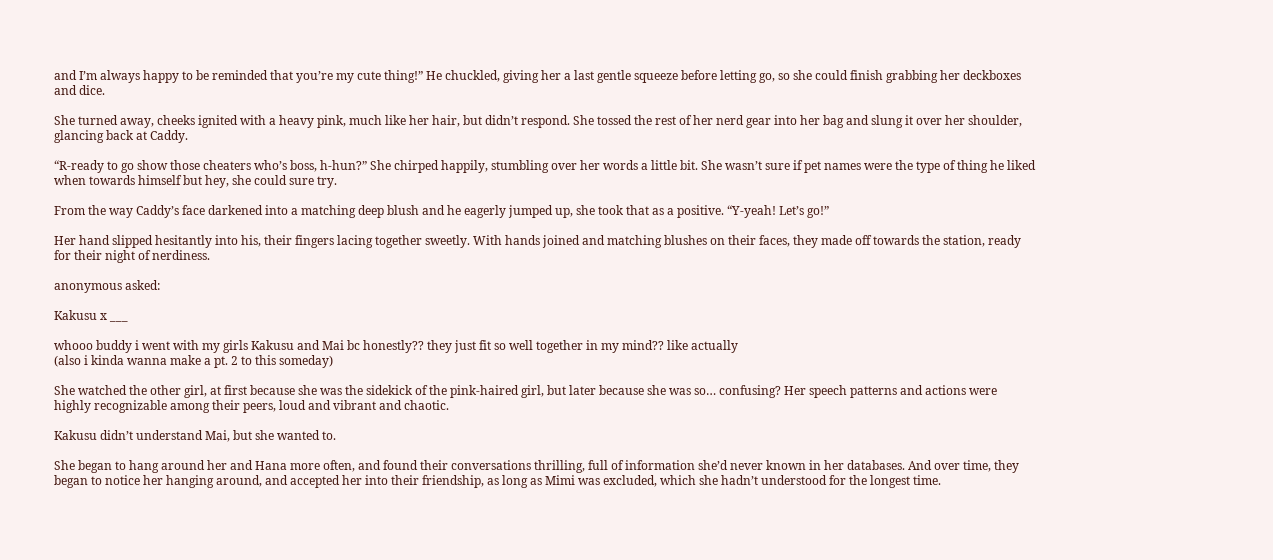and I’m always happy to be reminded that you’re my cute thing!” He chuckled, giving her a last gentle squeeze before letting go, so she could finish grabbing her deckboxes and dice.

She turned away, cheeks ignited with a heavy pink, much like her hair, but didn’t respond. She tossed the rest of her nerd gear into her bag and slung it over her shoulder, glancing back at Caddy.

“R-ready to go show those cheaters who’s boss, h-hun?” She chirped happily, stumbling over her words a little bit. She wasn’t sure if pet names were the type of thing he liked when towards himself but hey, she could sure try.

From the way Caddy’s face darkened into a matching deep blush and he eagerly jumped up, she took that as a positive. “Y-yeah! Let’s go!”

Her hand slipped hesitantly into his, their fingers lacing together sweetly. With hands joined and matching blushes on their faces, they made off towards the station, ready for their night of nerdiness.

anonymous asked:

Kakusu x ___

whooo buddy i went with my girls Kakusu and Mai bc honestly?? they just fit so well together in my mind?? like actually
(also i kinda wanna make a pt. 2 to this someday)

She watched the other girl, at first because she was the sidekick of the pink-haired girl, but later because she was so… confusing? Her speech patterns and actions were highly recognizable among their peers, loud and vibrant and chaotic.

Kakusu didn’t understand Mai, but she wanted to.

She began to hang around her and Hana more often, and found their conversations thrilling, full of information she’d never known in her databases. And over time, they began to notice her hanging around, and accepted her into their friendship, as long as Mimi was excluded, which she hadn’t understood for the longest time.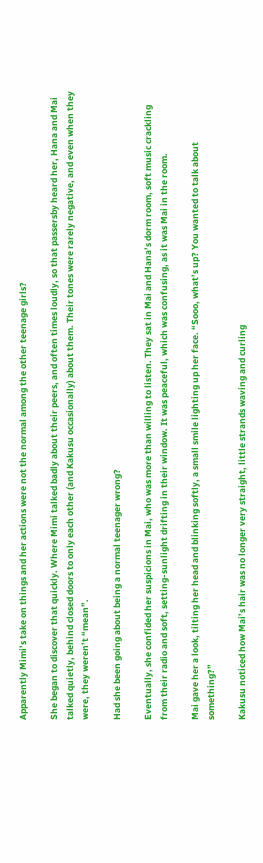Apparently Mimi’s take on things and her actions were not the normal among the other teenage girls?

She began to discover that quickly. Where Mimi talked badly about their peers, and often times loudly, so that passersby heard her, Hana and Mai talked quietly, behind closed doors to only each other (and Kakusu occasionally) about them. Their tones were rarely negative, and even when they were, they weren’t “mean”.

Had she been going about being a normal teenager wrong?

Eventually, she confided her suspicions in Mai, who was more than willing to listen. They sat in Mai and Hana’s dorm room, soft music crackling from their radio and soft, setting-sunlight drifting in their window. It was peaceful, which was confusing, as it was Mai in the room.

Mai gave her a look, tilting her head and blinking softly, a small smile lighting up her face. “Sooo, what’s up? You wanted to talk about something?”

Kakusu noticed how Mai’s hair was no longer very straight, little strands waving and curling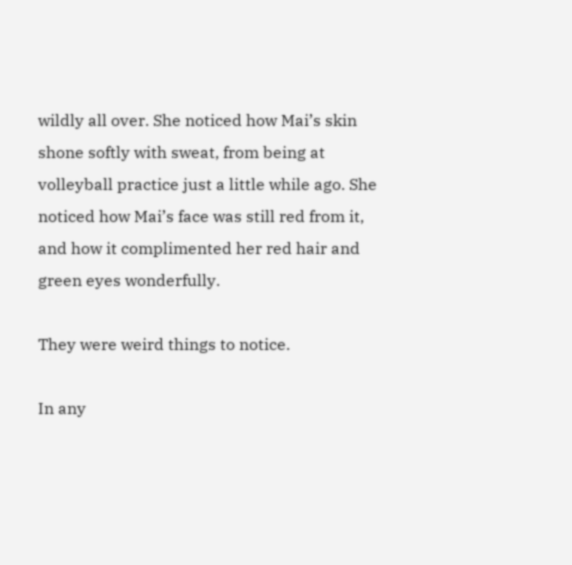wildly all over. She noticed how Mai’s skin shone softly with sweat, from being at volleyball practice just a little while ago. She noticed how Mai’s face was still red from it, and how it complimented her red hair and green eyes wonderfully.

They were weird things to notice.

In any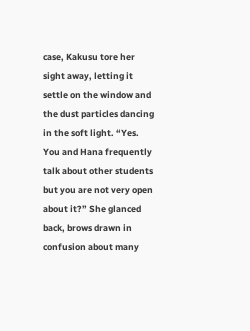case, Kakusu tore her sight away, letting it settle on the window and the dust particles dancing in the soft light. “Yes. You and Hana frequently talk about other students but you are not very open about it?” She glanced back, brows drawn in confusion about many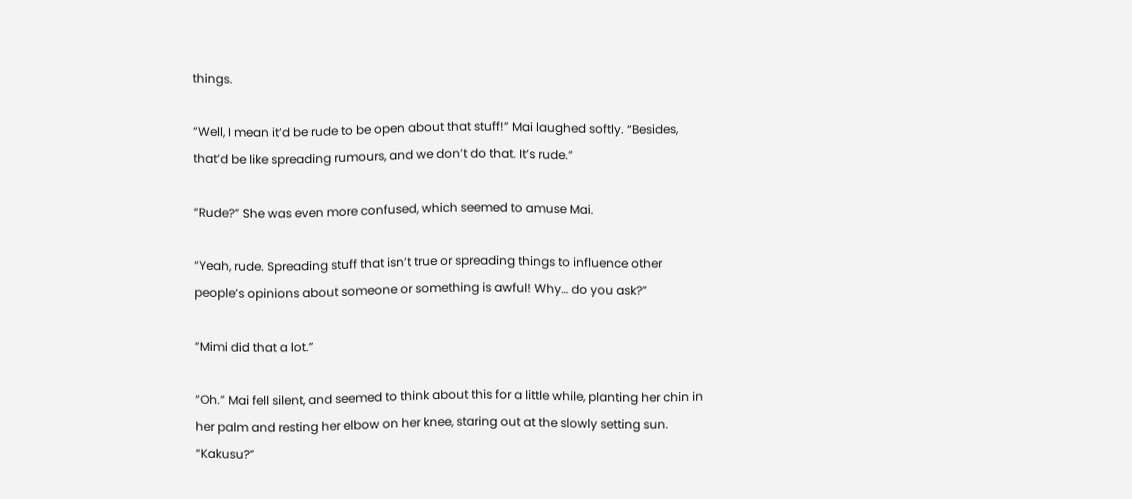things.

“Well, I mean it’d be rude to be open about that stuff!” Mai laughed softly. “Besides, that’d be like spreading rumours, and we don’t do that. It’s rude.”

“Rude?” She was even more confused, which seemed to amuse Mai.

“Yeah, rude. Spreading stuff that isn’t true or spreading things to influence other people’s opinions about someone or something is awful! Why… do you ask?”

“Mimi did that a lot.”

“Oh.” Mai fell silent, and seemed to think about this for a little while, planting her chin in her palm and resting her elbow on her knee, staring out at the slowly setting sun. “Kakusu?”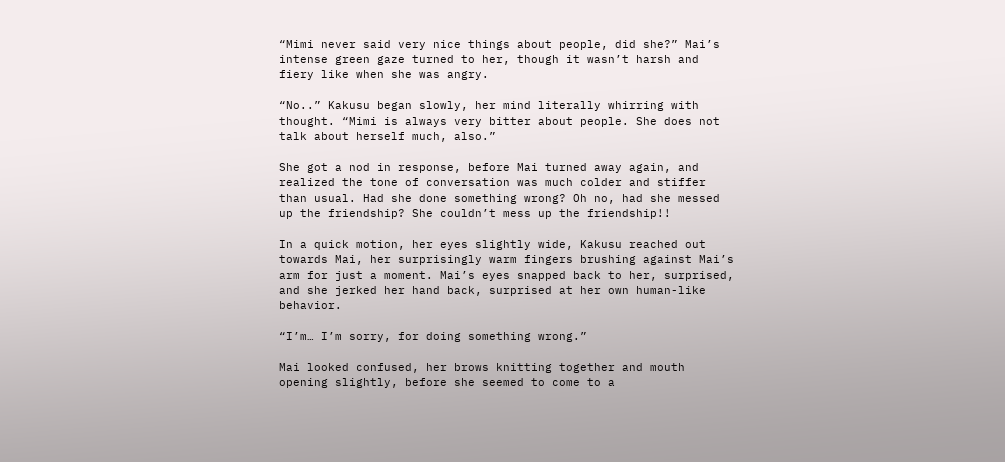“Mimi never said very nice things about people, did she?” Mai’s intense green gaze turned to her, though it wasn’t harsh and fiery like when she was angry.

“No..” Kakusu began slowly, her mind literally whirring with thought. “Mimi is always very bitter about people. She does not talk about herself much, also.”

She got a nod in response, before Mai turned away again, and realized the tone of conversation was much colder and stiffer than usual. Had she done something wrong? Oh no, had she messed up the friendship? She couldn’t mess up the friendship!!

In a quick motion, her eyes slightly wide, Kakusu reached out towards Mai, her surprisingly warm fingers brushing against Mai’s arm for just a moment. Mai’s eyes snapped back to her, surprised, and she jerked her hand back, surprised at her own human-like behavior.

“I’m… I’m sorry, for doing something wrong.”

Mai looked confused, her brows knitting together and mouth opening slightly, before she seemed to come to a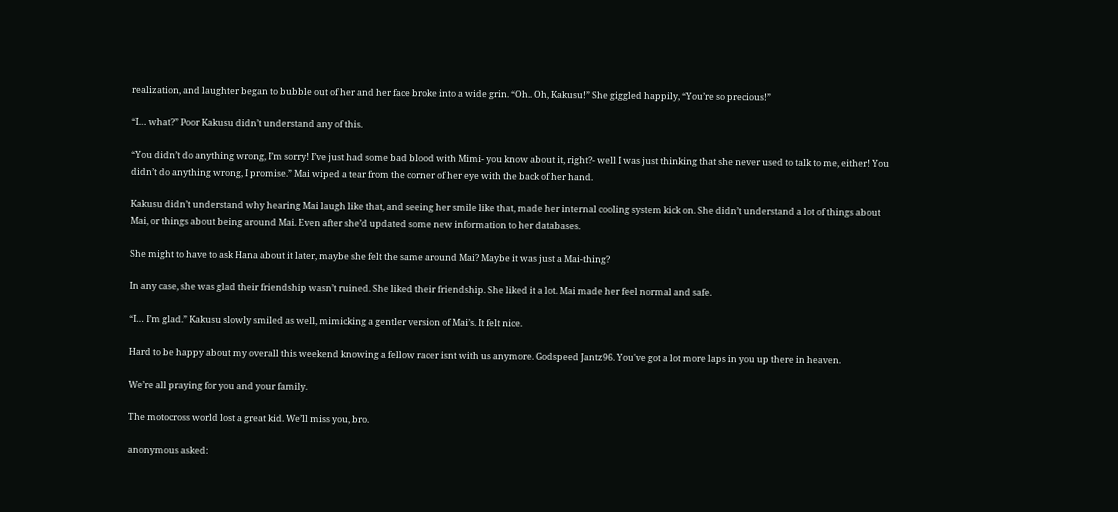realization, and laughter began to bubble out of her and her face broke into a wide grin. “Oh.. Oh, Kakusu!” She giggled happily, “You’re so precious!”

“I… what?” Poor Kakusu didn’t understand any of this.

“You didn’t do anything wrong, I’m sorry! I’ve just had some bad blood with Mimi- you know about it, right?- well I was just thinking that she never used to talk to me, either! You didn’t do anything wrong, I promise.” Mai wiped a tear from the corner of her eye with the back of her hand.

Kakusu didn’t understand why hearing Mai laugh like that, and seeing her smile like that, made her internal cooling system kick on. She didn’t understand a lot of things about Mai, or things about being around Mai. Even after she’d updated some new information to her databases.

She might to have to ask Hana about it later, maybe she felt the same around Mai? Maybe it was just a Mai-thing?

In any case, she was glad their friendship wasn’t ruined. She liked their friendship. She liked it a lot. Mai made her feel normal and safe.

“I… I’m glad.” Kakusu slowly smiled as well, mimicking a gentler version of Mai’s. It felt nice.

Hard to be happy about my overall this weekend knowing a fellow racer isnt with us anymore. Godspeed Jantz96. You've got a lot more laps in you up there in heaven.

We’re all praying for you and your family.

The motocross world lost a great kid. We’ll miss you, bro.

anonymous asked: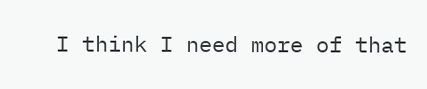I think I need more of that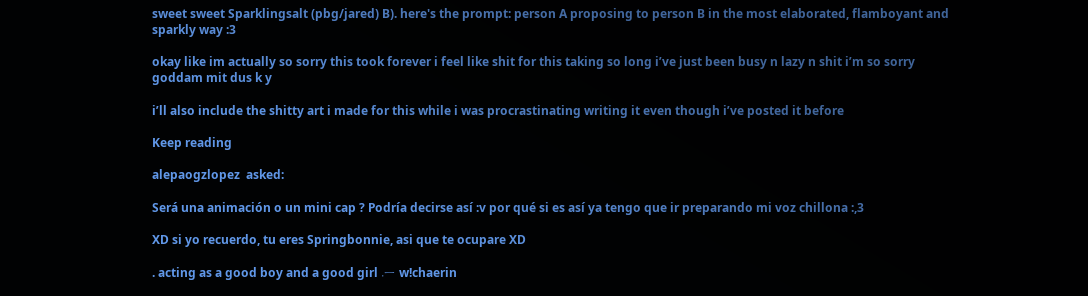sweet sweet Sparklingsalt (pbg/jared) B). here's the prompt: person A proposing to person B in the most elaborated, flamboyant and sparkly way :3

okay like im actually so sorry this took forever i feel like shit for this taking so long i’ve just been busy n lazy n shit i’m so sorry goddam mit dus k y

i’ll also include the shitty art i made for this while i was procrastinating writing it even though i’ve posted it before

Keep reading

alepaogzlopez  asked:

Será una animación o un mini cap ? Podría decirse así :v por qué si es así ya tengo que ir preparando mi voz chillona :,3

XD si yo recuerdo, tu eres Springbonnie, asi que te ocupare XD

. acting as a good boy and a good girl .ㅡ w!chaerin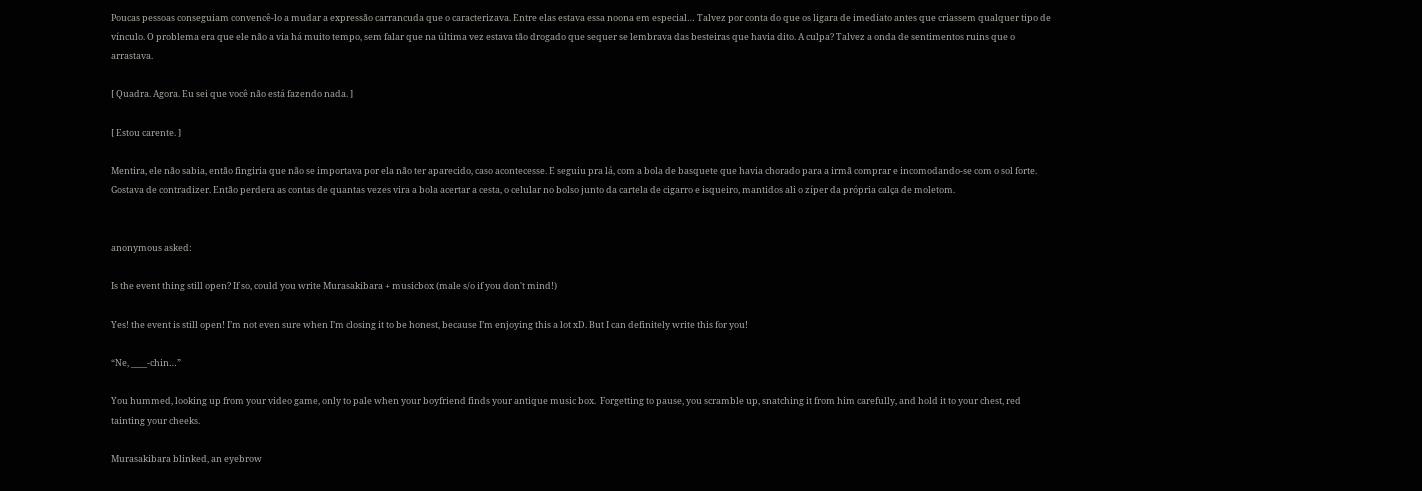Poucas pessoas conseguiam convencê-lo a mudar a expressão carrancuda que o caracterizava. Entre elas estava essa noona em especial… Talvez por conta do que os ligara de imediato antes que criassem qualquer tipo de vínculo. O problema era que ele não a via há muito tempo, sem falar que na última vez estava tão drogado que sequer se lembrava das besteiras que havia dito. A culpa? Talvez a onda de sentimentos ruins que o arrastava.

[ Quadra. Agora. Eu sei que você não está fazendo nada. ]

[ Estou carente. ]

Mentira, ele não sabia, então fingiria que não se importava por ela não ter aparecido, caso acontecesse. E seguiu pra lá, com a bola de basquete que havia chorado para a irmã comprar e incomodando-se com o sol forte. Gostava de contradizer. Então perdera as contas de quantas vezes vira a bola acertar a cesta, o celular no bolso junto da cartela de cigarro e isqueiro, mantidos ali o zíper da própria calça de moletom.


anonymous asked:

Is the event thing still open? If so, could you write Murasakibara + musicbox (male s/o if you don't mind!)

Yes! the event is still open! I’m not even sure when I’m closing it to be honest, because I’m enjoying this a lot xD. But I can definitely write this for you!

“Ne, ____-chin…”

You hummed, looking up from your video game, only to pale when your boyfriend finds your antique music box.  Forgetting to pause, you scramble up, snatching it from him carefully, and hold it to your chest, red tainting your cheeks.

Murasakibara blinked, an eyebrow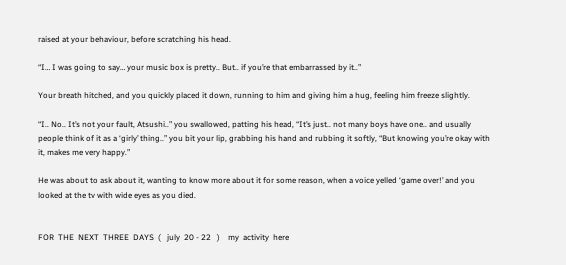raised at your behaviour, before scratching his head.

“I… I was going to say… your music box is pretty.. But.. if you’re that embarrassed by it..”

Your breath hitched, and you quickly placed it down, running to him and giving him a hug, feeling him freeze slightly.

“I.. No.. It’s not your fault, Atsushi..” you swallowed, patting his head, “It’s just.. not many boys have one.. and usually people think of it as a ‘girly’ thing..” you bit your lip, grabbing his hand and rubbing it softly, “But knowing you’re okay with it, makes me very happy.”

He was about to ask about it, wanting to know more about it for some reason, when a voice yelled ‘game over!’ and you looked at the tv with wide eyes as you died.


FOR  THE  NEXT  THREE  DAYS  (   july  20 - 22   )    my  activity  here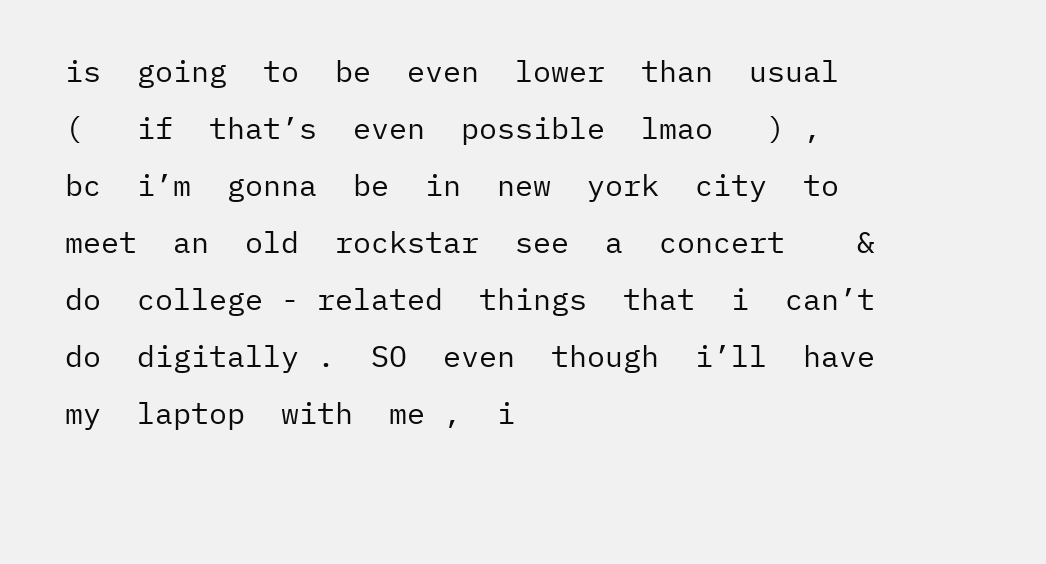is  going  to  be  even  lower  than  usual    (   if  that’s  even  possible  lmao   ) ,  bc  i’m  gonna  be  in  new  york  city  to  meet  an  old  rockstar  see  a  concert    &    do  college - related  things  that  i  can’t  do  digitally .  SO  even  though  i’ll  have  my  laptop  with  me ,  i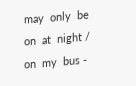may  only  be  on  at  night / on  my  bus -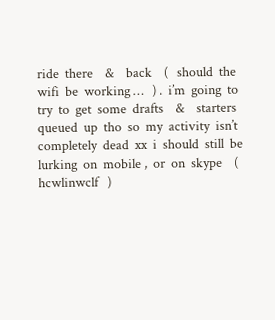ride  there    &    back    (   should  the  wifi  be  working …   ) .  i’m  going  to  try  to  get  some  drafts    &    starters  queued  up  tho  so  my  activity  isn’t  completely  dead  xx  i  should  still  be  lurking  on  mobile ,  or  on  skype    (   hcwlinwclf   )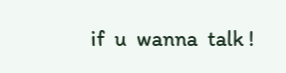if  u  wanna  talk !